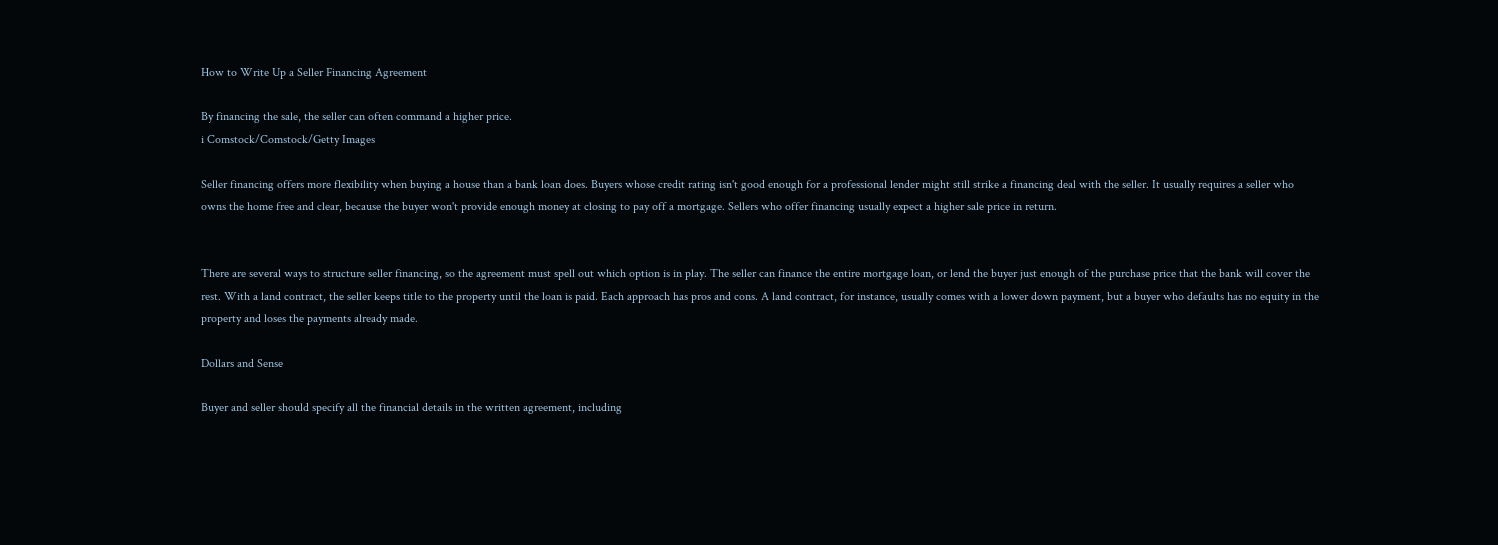How to Write Up a Seller Financing Agreement

By financing the sale, the seller can often command a higher price.
i Comstock/Comstock/Getty Images

Seller financing offers more flexibility when buying a house than a bank loan does. Buyers whose credit rating isn't good enough for a professional lender might still strike a financing deal with the seller. It usually requires a seller who owns the home free and clear, because the buyer won't provide enough money at closing to pay off a mortgage. Sellers who offer financing usually expect a higher sale price in return.


There are several ways to structure seller financing, so the agreement must spell out which option is in play. The seller can finance the entire mortgage loan, or lend the buyer just enough of the purchase price that the bank will cover the rest. With a land contract, the seller keeps title to the property until the loan is paid. Each approach has pros and cons. A land contract, for instance, usually comes with a lower down payment, but a buyer who defaults has no equity in the property and loses the payments already made.

Dollars and Sense

Buyer and seller should specify all the financial details in the written agreement, including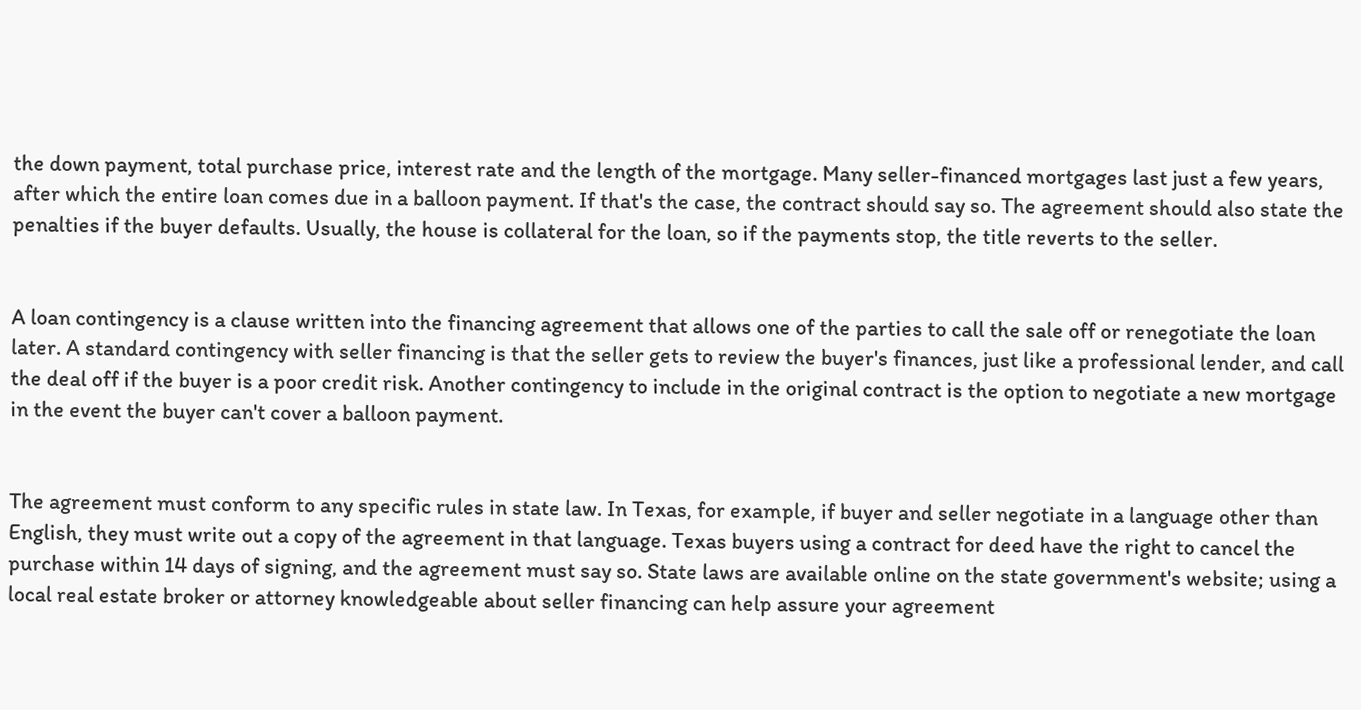the down payment, total purchase price, interest rate and the length of the mortgage. Many seller-financed mortgages last just a few years, after which the entire loan comes due in a balloon payment. If that's the case, the contract should say so. The agreement should also state the penalties if the buyer defaults. Usually, the house is collateral for the loan, so if the payments stop, the title reverts to the seller.


A loan contingency is a clause written into the financing agreement that allows one of the parties to call the sale off or renegotiate the loan later. A standard contingency with seller financing is that the seller gets to review the buyer's finances, just like a professional lender, and call the deal off if the buyer is a poor credit risk. Another contingency to include in the original contract is the option to negotiate a new mortgage in the event the buyer can't cover a balloon payment.


The agreement must conform to any specific rules in state law. In Texas, for example, if buyer and seller negotiate in a language other than English, they must write out a copy of the agreement in that language. Texas buyers using a contract for deed have the right to cancel the purchase within 14 days of signing, and the agreement must say so. State laws are available online on the state government's website; using a local real estate broker or attorney knowledgeable about seller financing can help assure your agreement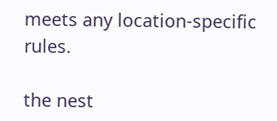meets any location-specific rules.

the nest